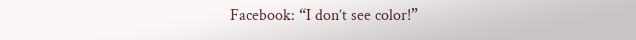Facebook: “I don’t see color!”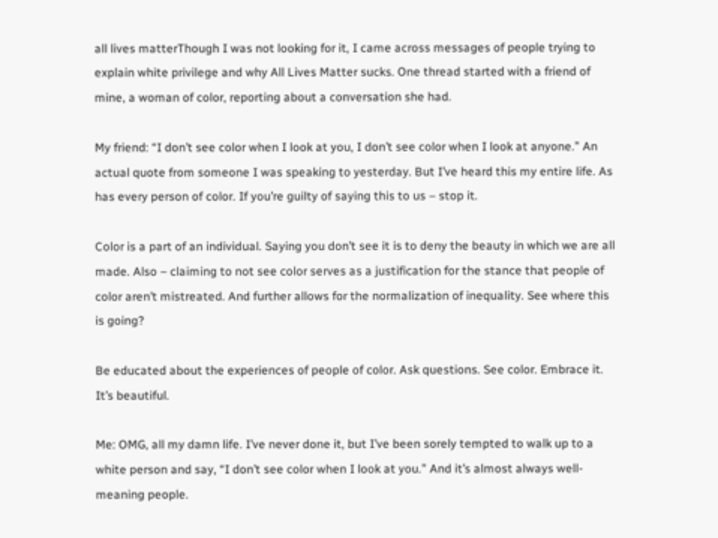all lives matterThough I was not looking for it, I came across messages of people trying to explain white privilege and why All Lives Matter sucks. One thread started with a friend of mine, a woman of color, reporting about a conversation she had.

My friend: “I don’t see color when I look at you, I don’t see color when I look at anyone.” An actual quote from someone I was speaking to yesterday. But I’ve heard this my entire life. As has every person of color. If you’re guilty of saying this to us – stop it.

Color is a part of an individual. Saying you don’t see it is to deny the beauty in which we are all made. Also – claiming to not see color serves as a justification for the stance that people of color aren’t mistreated. And further allows for the normalization of inequality. See where this is going?

Be educated about the experiences of people of color. Ask questions. See color. Embrace it. It’s beautiful.

Me: OMG, all my damn life. I’ve never done it, but I’ve been sorely tempted to walk up to a white person and say, “I don’t see color when I look at you.” And it’s almost always well-meaning people.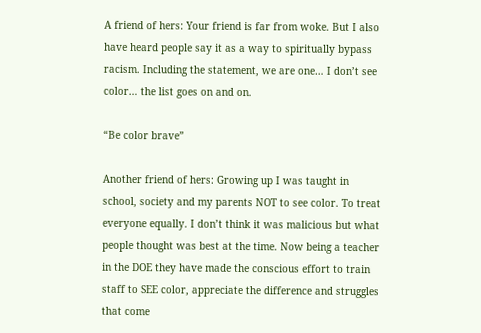A friend of hers: Your friend is far from woke. But I also have heard people say it as a way to spiritually bypass racism. Including the statement, we are one… I don’t see color… the list goes on and on.

“Be color brave”

Another friend of hers: Growing up I was taught in school, society and my parents NOT to see color. To treat everyone equally. I don’t think it was malicious but what people thought was best at the time. Now being a teacher in the DOE they have made the conscious effort to train staff to SEE color, appreciate the difference and struggles that come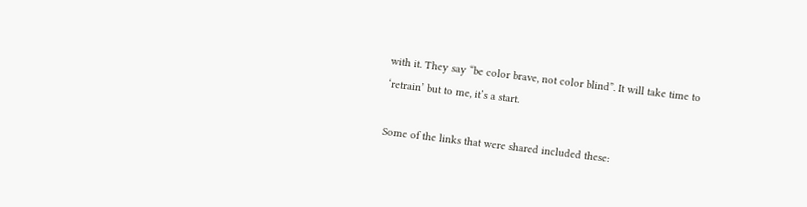with it. They say “be color brave, not color blind”. It will take time to ‘retrain’ but to me, it’s a start.

Some of the links that were shared included these: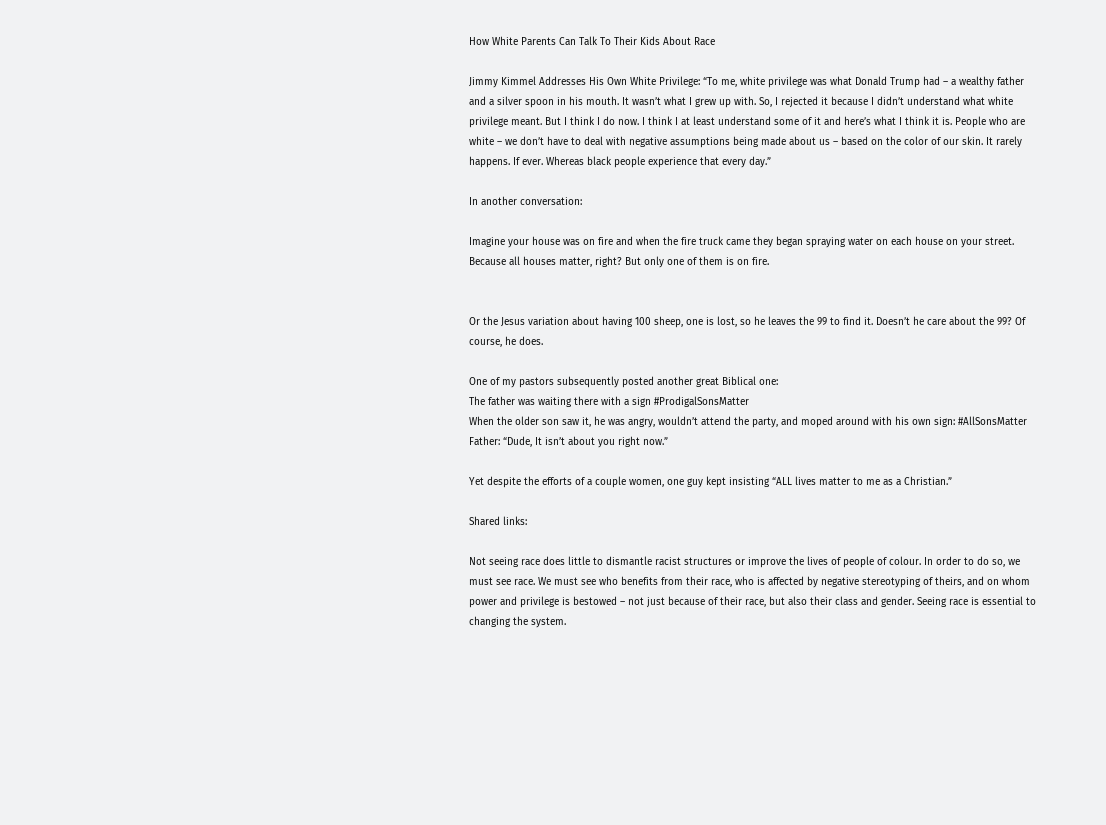How White Parents Can Talk To Their Kids About Race

Jimmy Kimmel Addresses His Own White Privilege: “To me, white privilege was what Donald Trump had – a wealthy father and a silver spoon in his mouth. It wasn’t what I grew up with. So, I rejected it because I didn’t understand what white privilege meant. But I think I do now. I think I at least understand some of it and here’s what I think it is. People who are white – we don’t have to deal with negative assumptions being made about us – based on the color of our skin. It rarely happens. If ever. Whereas black people experience that every day.”

In another conversation:

Imagine your house was on fire and when the fire truck came they began spraying water on each house on your street. Because all houses matter, right? But only one of them is on fire.


Or the Jesus variation about having 100 sheep, one is lost, so he leaves the 99 to find it. Doesn’t he care about the 99? Of course, he does.

One of my pastors subsequently posted another great Biblical one:
The father was waiting there with a sign #ProdigalSonsMatter
When the older son saw it, he was angry, wouldn’t attend the party, and moped around with his own sign: #AllSonsMatter
Father: “Dude, It isn’t about you right now.”

Yet despite the efforts of a couple women, one guy kept insisting “ALL lives matter to me as a Christian.”

Shared links:

Not seeing race does little to dismantle racist structures or improve the lives of people of colour. In order to do so, we must see race. We must see who benefits from their race, who is affected by negative stereotyping of theirs, and on whom power and privilege is bestowed – not just because of their race, but also their class and gender. Seeing race is essential to changing the system.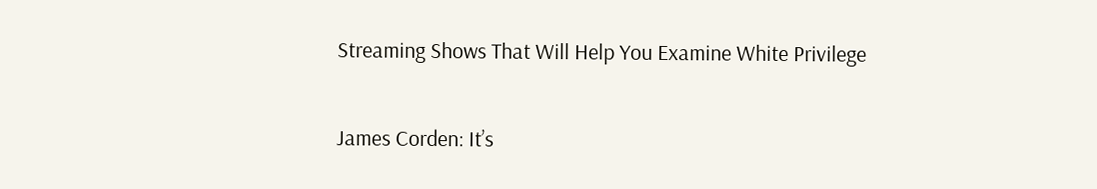Streaming Shows That Will Help You Examine White Privilege

James Corden: It’s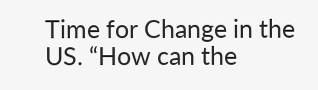Time for Change in the US. “How can the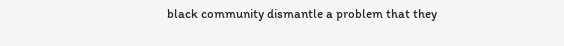black community dismantle a problem that they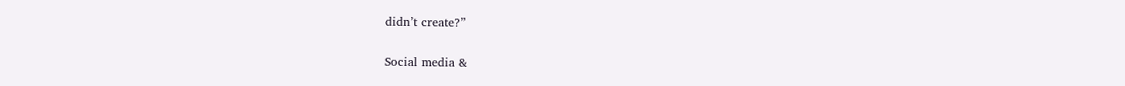didn’t create?”

Social media &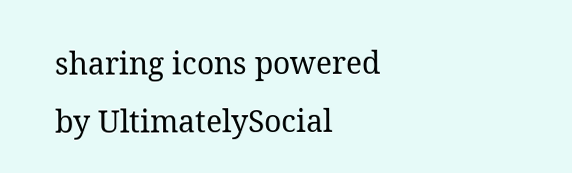sharing icons powered by UltimatelySocial